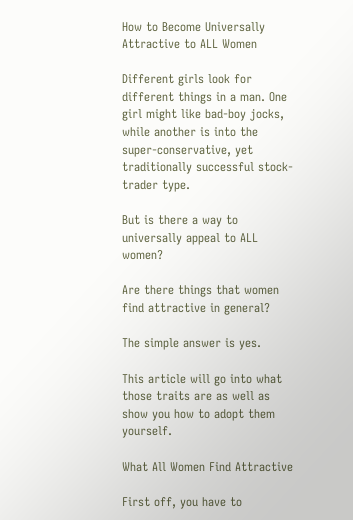How to Become Universally Attractive to ALL Women

Different girls look for different things in a man. One girl might like bad-boy jocks, while another is into the super-conservative, yet traditionally successful stock-trader type.

But is there a way to universally appeal to ALL women?

Are there things that women find attractive in general?

The simple answer is yes.

This article will go into what those traits are as well as show you how to adopt them yourself.

What All Women Find Attractive

First off, you have to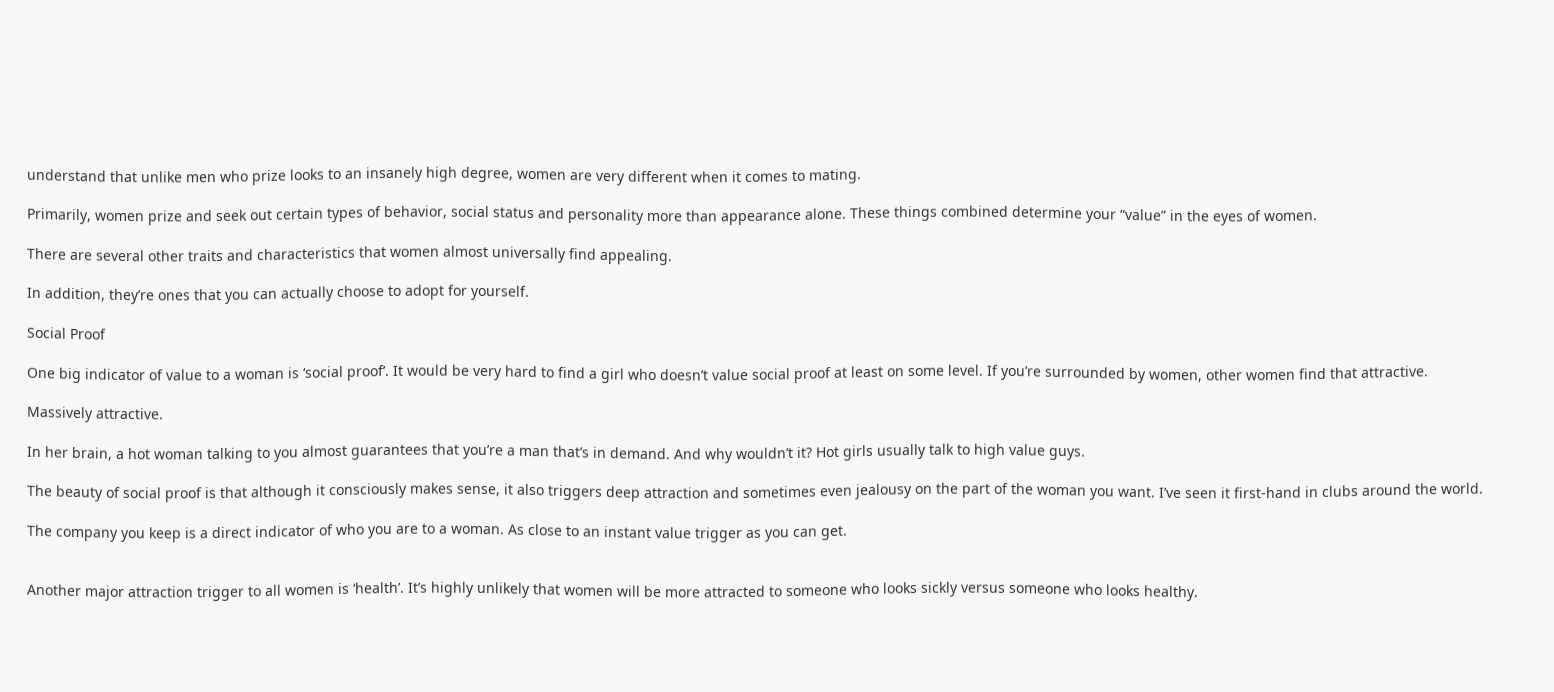understand that unlike men who prize looks to an insanely high degree, women are very different when it comes to mating.

Primarily, women prize and seek out certain types of behavior, social status and personality more than appearance alone. These things combined determine your “value” in the eyes of women.

There are several other traits and characteristics that women almost universally find appealing.

In addition, they’re ones that you can actually choose to adopt for yourself.

Social Proof

One big indicator of value to a woman is ‘social proof’. It would be very hard to find a girl who doesn’t value social proof at least on some level. If you’re surrounded by women, other women find that attractive.

Massively attractive.

In her brain, a hot woman talking to you almost guarantees that you’re a man that’s in demand. And why wouldn’t it? Hot girls usually talk to high value guys.

The beauty of social proof is that although it consciously makes sense, it also triggers deep attraction and sometimes even jealousy on the part of the woman you want. I’ve seen it first-hand in clubs around the world.

The company you keep is a direct indicator of who you are to a woman. As close to an instant value trigger as you can get.


Another major attraction trigger to all women is ‘health’. It’s highly unlikely that women will be more attracted to someone who looks sickly versus someone who looks healthy.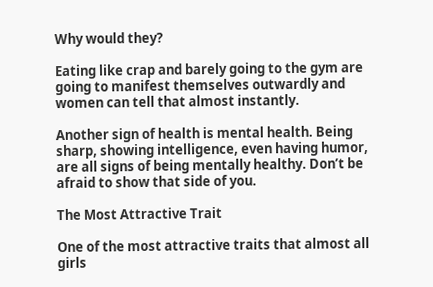Why would they?

Eating like crap and barely going to the gym are going to manifest themselves outwardly and women can tell that almost instantly.

Another sign of health is mental health. Being sharp, showing intelligence, even having humor, are all signs of being mentally healthy. Don’t be afraid to show that side of you.

The Most Attractive Trait

One of the most attractive traits that almost all girls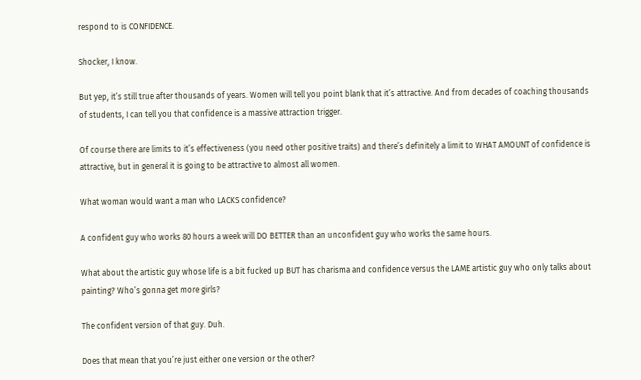respond to is CONFIDENCE.

Shocker, I know.

But yep, it’s still true after thousands of years. Women will tell you point blank that it’s attractive. And from decades of coaching thousands of students, I can tell you that confidence is a massive attraction trigger.

Of course there are limits to it’s effectiveness (you need other positive traits) and there’s definitely a limit to WHAT AMOUNT of confidence is attractive, but in general it is going to be attractive to almost all women.

What woman would want a man who LACKS confidence?

A confident guy who works 80 hours a week will DO BETTER than an unconfident guy who works the same hours.

What about the artistic guy whose life is a bit fucked up BUT has charisma and confidence versus the LAME artistic guy who only talks about painting? Who’s gonna get more girls?

The confident version of that guy. Duh.

Does that mean that you’re just either one version or the other?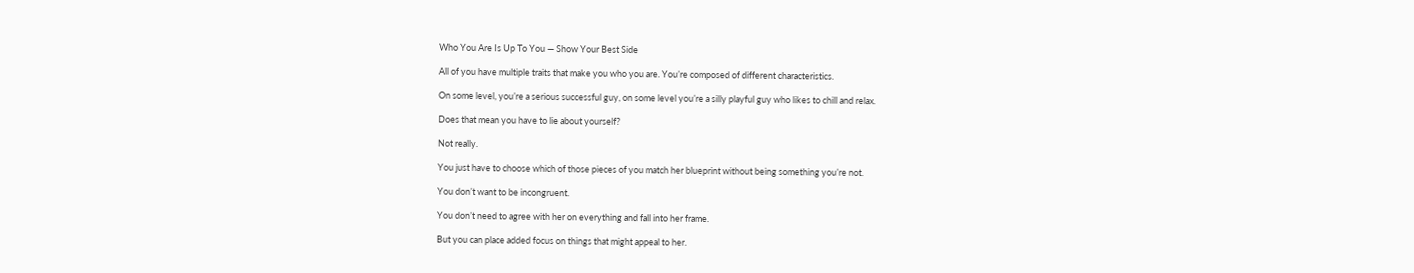Who You Are Is Up To You — Show Your Best Side

All of you have multiple traits that make you who you are. You’re composed of different characteristics.

On some level, you’re a serious successful guy, on some level you’re a silly playful guy who likes to chill and relax.

Does that mean you have to lie about yourself?

Not really.

You just have to choose which of those pieces of you match her blueprint without being something you’re not.

You don’t want to be incongruent.

You don’t need to agree with her on everything and fall into her frame.

But you can place added focus on things that might appeal to her.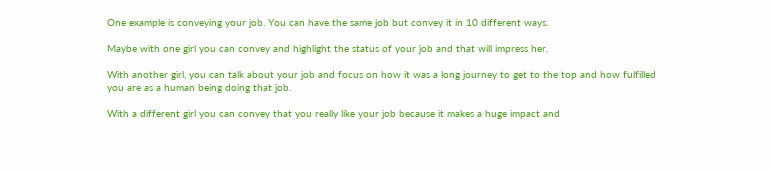One example is conveying your job. You can have the same job but convey it in 10 different ways.

Maybe with one girl you can convey and highlight the status of your job and that will impress her.

With another girl, you can talk about your job and focus on how it was a long journey to get to the top and how fulfilled you are as a human being doing that job.

With a different girl you can convey that you really like your job because it makes a huge impact and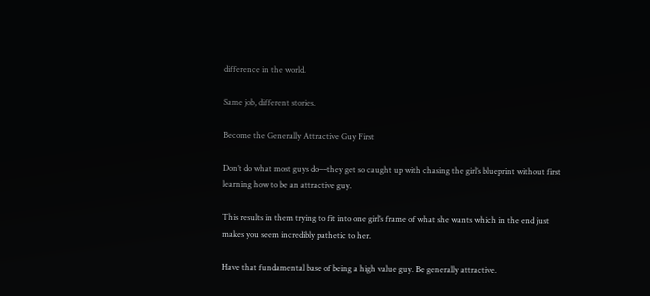difference in the world.

Same job, different stories.

Become the Generally Attractive Guy First

Don’t do what most guys do––they get so caught up with chasing the girl’s blueprint without first learning how to be an attractive guy.

This results in them trying to fit into one girl’s frame of what she wants which in the end just makes you seem incredibly pathetic to her.

Have that fundamental base of being a high value guy. Be generally attractive.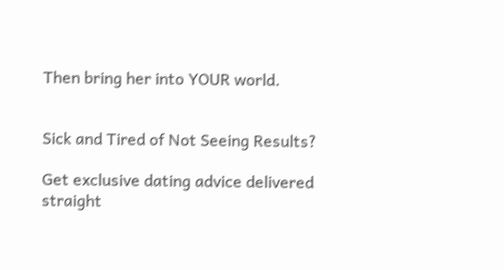Then bring her into YOUR world.


Sick and Tired of Not Seeing Results?

Get exclusive dating advice delivered straight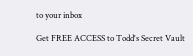to your inbox

Get FREE ACCESS to Todd's Secret Vault